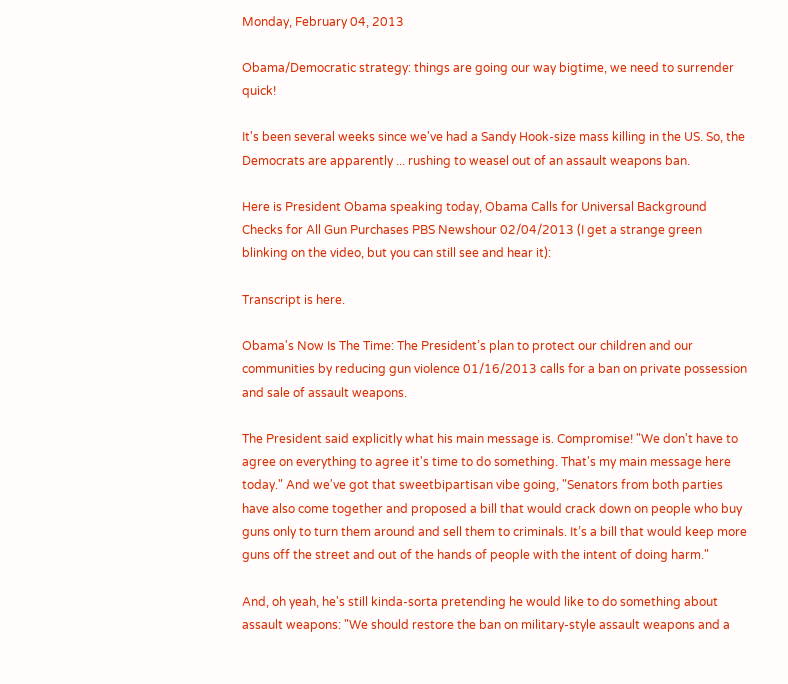Monday, February 04, 2013

Obama/Democratic strategy: things are going our way bigtime, we need to surrender quick!

It's been several weeks since we've had a Sandy Hook-size mass killing in the US. So, the Democrats are apparently ... rushing to weasel out of an assault weapons ban.

Here is President Obama speaking today, Obama Calls for Universal Background Checks for All Gun Purchases PBS Newshour 02/04/2013 (I get a strange green blinking on the video, but you can still see and hear it):

Transcript is here.

Obama's Now Is The Time: The President’s plan to protect our children and our communities by reducing gun violence 01/16/2013 calls for a ban on private possession and sale of assault weapons.

The President said explicitly what his main message is. Compromise! "We don't have to agree on everything to agree it's time to do something. That's my main message here today." And we've got that sweetbipartisan vibe going, "Senators from both parties have also come together and proposed a bill that would crack down on people who buy guns only to turn them around and sell them to criminals. It’s a bill that would keep more guns off the street and out of the hands of people with the intent of doing harm."

And, oh yeah, he's still kinda-sorta pretending he would like to do something about assault weapons: "We should restore the ban on military-style assault weapons and a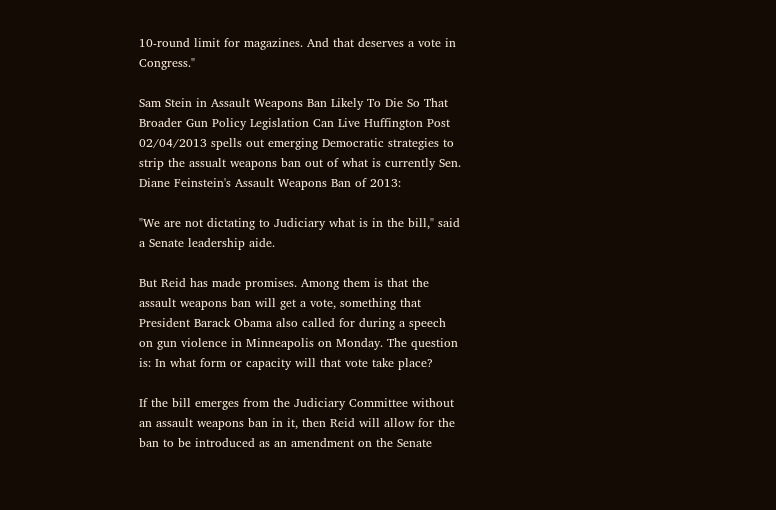10-round limit for magazines. And that deserves a vote in Congress."

Sam Stein in Assault Weapons Ban Likely To Die So That Broader Gun Policy Legislation Can Live Huffington Post 02/04/2013 spells out emerging Democratic strategies to strip the assualt weapons ban out of what is currently Sen. Diane Feinstein's Assault Weapons Ban of 2013:

"We are not dictating to Judiciary what is in the bill," said a Senate leadership aide.

But Reid has made promises. Among them is that the assault weapons ban will get a vote, something that President Barack Obama also called for during a speech on gun violence in Minneapolis on Monday. The question is: In what form or capacity will that vote take place?

If the bill emerges from the Judiciary Committee without an assault weapons ban in it, then Reid will allow for the ban to be introduced as an amendment on the Senate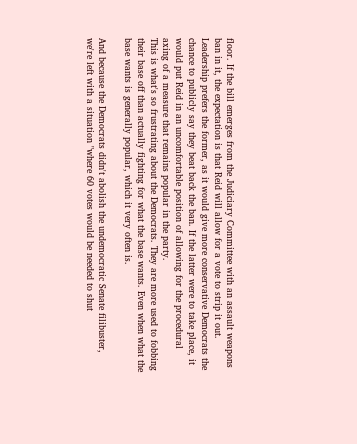floor. If the bill emerges from the Judiciary Committee with an assault weapons ban in it, the expectation is that Reid will allow for a vote to strip it out. Leadership prefers the former, as it would give more conservative Democrats the chance to publicly say they beat back the ban. If the latter were to take place, it would put Reid in an uncomfortable position of allowing for the procedural axing of a measure that remains popular in the party.
This is what's so frustrating about the Democrats. They are more used to fobbing their base off than actually fighting for what the base wants. Even when what the base wants is generally popular, which it very often is.

And because the Democrats didn't abolish the undemocratic Senate filibuster, we're left with a situation "where 60 votes would be needed to shut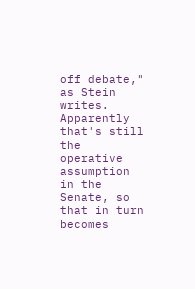off debate," as Stein writes. Apparently that's still the operative assumption in the Senate, so that in turn becomes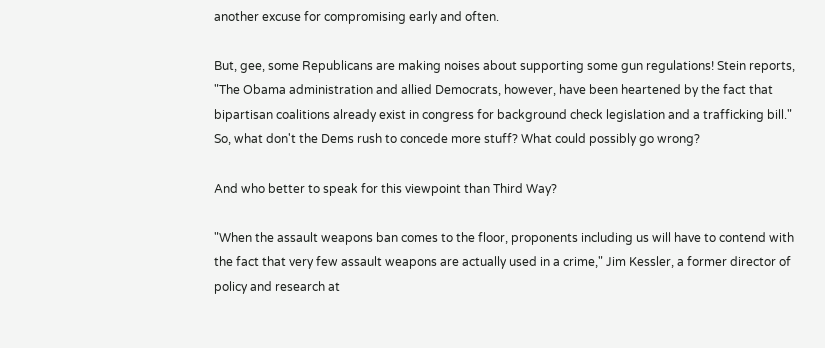another excuse for compromising early and often.

But, gee, some Republicans are making noises about supporting some gun regulations! Stein reports, "The Obama administration and allied Democrats, however, have been heartened by the fact that bipartisan coalitions already exist in congress for background check legislation and a trafficking bill." So, what don't the Dems rush to concede more stuff? What could possibly go wrong?

And who better to speak for this viewpoint than Third Way?

"When the assault weapons ban comes to the floor, proponents including us will have to contend with the fact that very few assault weapons are actually used in a crime," Jim Kessler, a former director of policy and research at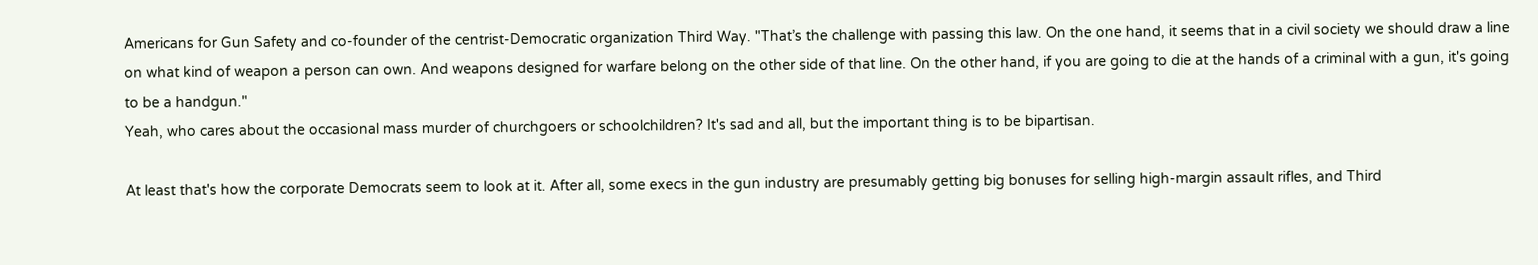Americans for Gun Safety and co-founder of the centrist-Democratic organization Third Way. "That’s the challenge with passing this law. On the one hand, it seems that in a civil society we should draw a line on what kind of weapon a person can own. And weapons designed for warfare belong on the other side of that line. On the other hand, if you are going to die at the hands of a criminal with a gun, it's going to be a handgun."
Yeah, who cares about the occasional mass murder of churchgoers or schoolchildren? It's sad and all, but the important thing is to be bipartisan.

At least that's how the corporate Democrats seem to look at it. After all, some execs in the gun industry are presumably getting big bonuses for selling high-margin assault rifles, and Third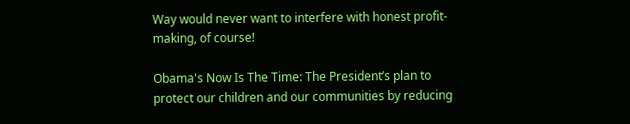Way would never want to interfere with honest profit-making, of course!

Obama's Now Is The Time: The President’s plan to protect our children and our communities by reducing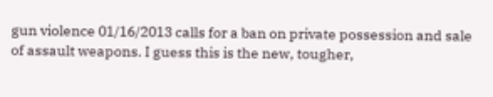gun violence 01/16/2013 calls for a ban on private possession and sale of assault weapons. I guess this is the new, tougher,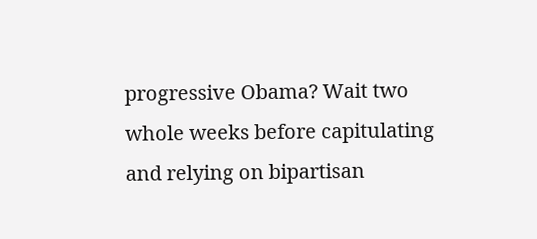progressive Obama? Wait two whole weeks before capitulating and relying on bipartisan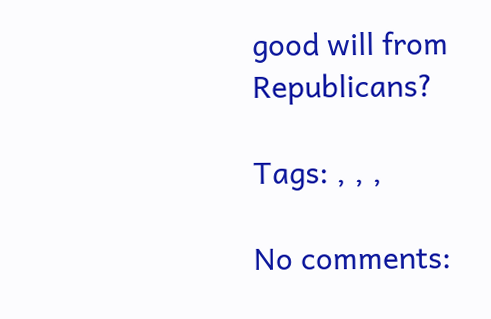good will from Republicans?

Tags: , , ,

No comments: